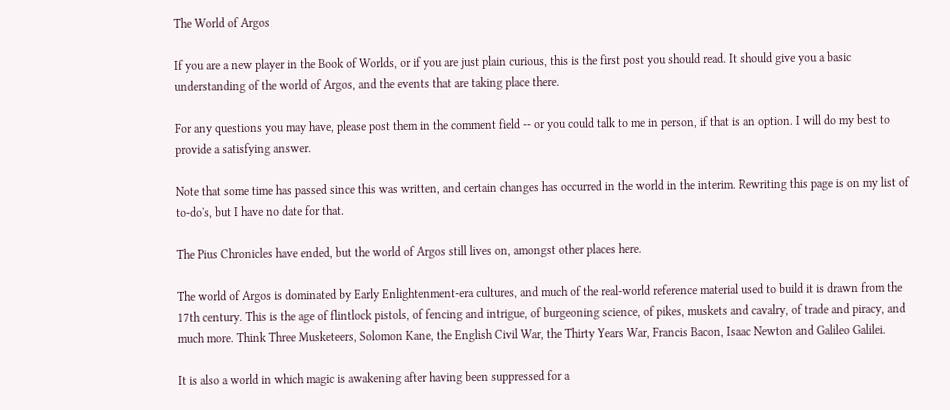The World of Argos

If you are a new player in the Book of Worlds, or if you are just plain curious, this is the first post you should read. It should give you a basic understanding of the world of Argos, and the events that are taking place there.

For any questions you may have, please post them in the comment field -- or you could talk to me in person, if that is an option. I will do my best to provide a satisfying answer.

Note that some time has passed since this was written, and certain changes has occurred in the world in the interim. Rewriting this page is on my list of to-do's, but I have no date for that.

The Pius Chronicles have ended, but the world of Argos still lives on, amongst other places here.

The world of Argos is dominated by Early Enlightenment-era cultures, and much of the real-world reference material used to build it is drawn from the 17th century. This is the age of flintlock pistols, of fencing and intrigue, of burgeoning science, of pikes, muskets and cavalry, of trade and piracy, and much more. Think Three Musketeers, Solomon Kane, the English Civil War, the Thirty Years War, Francis Bacon, Isaac Newton and Galileo Galilei.

It is also a world in which magic is awakening after having been suppressed for a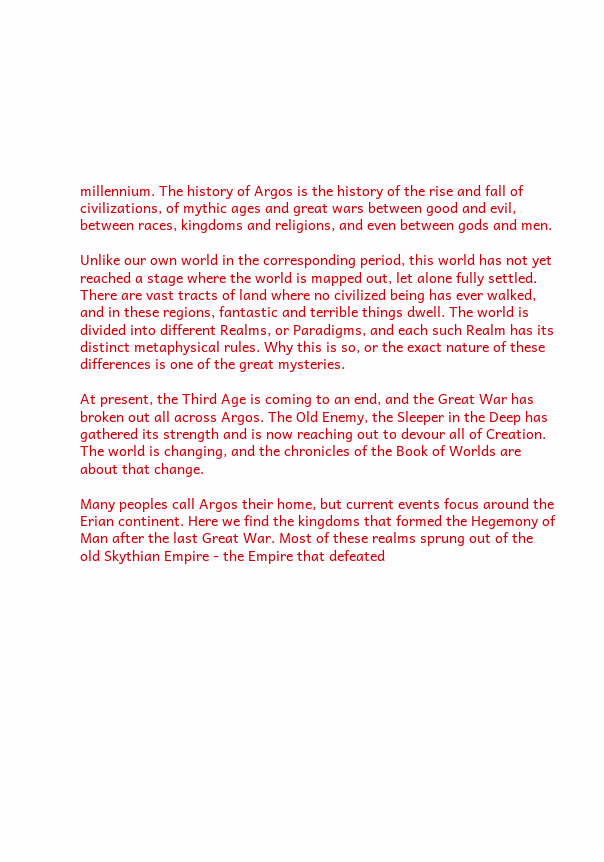millennium. The history of Argos is the history of the rise and fall of civilizations, of mythic ages and great wars between good and evil, between races, kingdoms and religions, and even between gods and men.

Unlike our own world in the corresponding period, this world has not yet reached a stage where the world is mapped out, let alone fully settled. There are vast tracts of land where no civilized being has ever walked, and in these regions, fantastic and terrible things dwell. The world is divided into different Realms, or Paradigms, and each such Realm has its distinct metaphysical rules. Why this is so, or the exact nature of these differences is one of the great mysteries.

At present, the Third Age is coming to an end, and the Great War has broken out all across Argos. The Old Enemy, the Sleeper in the Deep has gathered its strength and is now reaching out to devour all of Creation. The world is changing, and the chronicles of the Book of Worlds are about that change.

Many peoples call Argos their home, but current events focus around the Erian continent. Here we find the kingdoms that formed the Hegemony of Man after the last Great War. Most of these realms sprung out of the old Skythian Empire - the Empire that defeated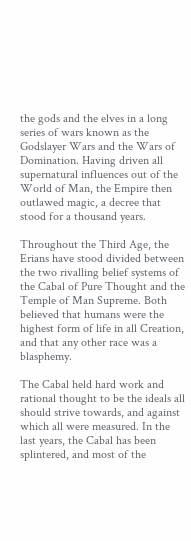the gods and the elves in a long series of wars known as the Godslayer Wars and the Wars of Domination. Having driven all supernatural influences out of the World of Man, the Empire then outlawed magic, a decree that stood for a thousand years.

Throughout the Third Age, the Erians have stood divided between the two rivalling belief systems of the Cabal of Pure Thought and the Temple of Man Supreme. Both believed that humans were the highest form of life in all Creation, and that any other race was a blasphemy.

The Cabal held hard work and rational thought to be the ideals all should strive towards, and against which all were measured. In the last years, the Cabal has been splintered, and most of the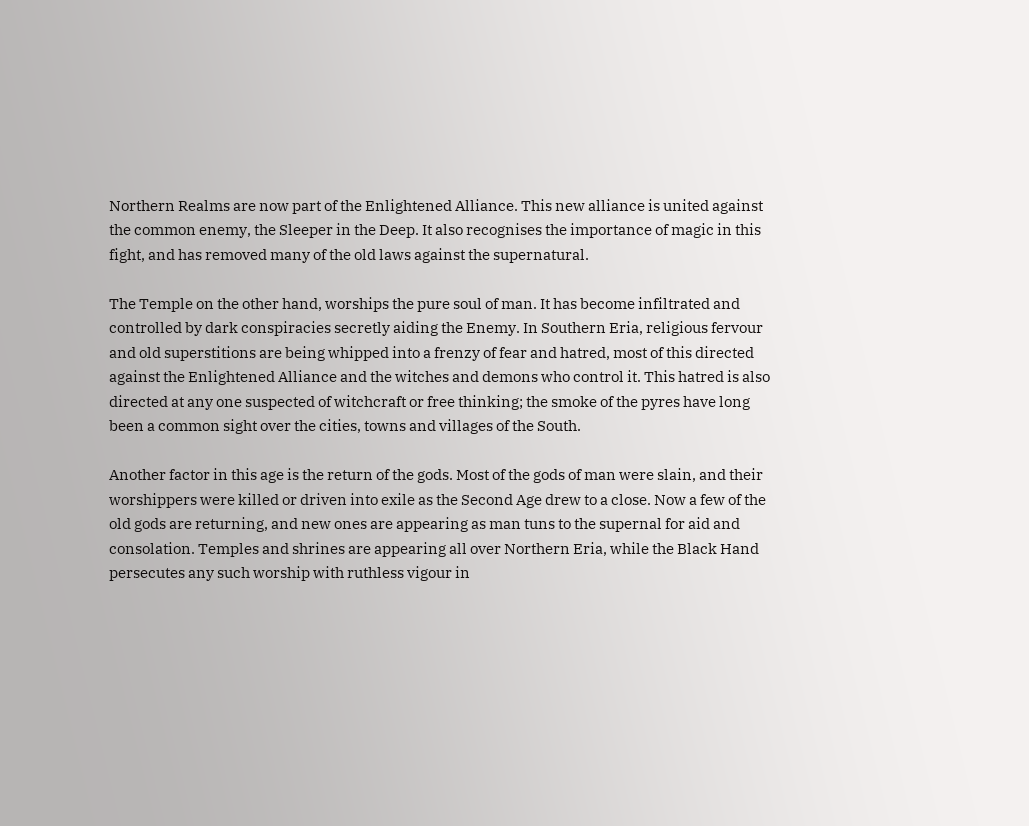Northern Realms are now part of the Enlightened Alliance. This new alliance is united against the common enemy, the Sleeper in the Deep. It also recognises the importance of magic in this fight, and has removed many of the old laws against the supernatural.

The Temple on the other hand, worships the pure soul of man. It has become infiltrated and controlled by dark conspiracies secretly aiding the Enemy. In Southern Eria, religious fervour and old superstitions are being whipped into a frenzy of fear and hatred, most of this directed against the Enlightened Alliance and the witches and demons who control it. This hatred is also directed at any one suspected of witchcraft or free thinking; the smoke of the pyres have long been a common sight over the cities, towns and villages of the South.

Another factor in this age is the return of the gods. Most of the gods of man were slain, and their worshippers were killed or driven into exile as the Second Age drew to a close. Now a few of the old gods are returning, and new ones are appearing as man tuns to the supernal for aid and consolation. Temples and shrines are appearing all over Northern Eria, while the Black Hand persecutes any such worship with ruthless vigour in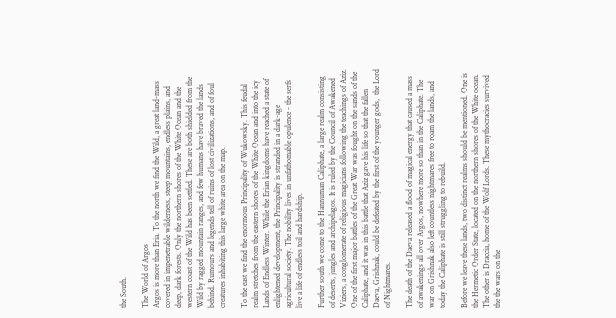the South.

The World of Argos
Argos is more than Eria. To the north we find the Wild, a great land-mass covered in impenetrable wilderness, steep mountains, endless plains, and deep, dark forests. Only the northern shores of the White Ocean and the western coast of the Wild has been settled. These are both shielded from the Wild by ragged mountain ranges, and few humans have braved the lands behind. Rumours and legends tell of ruins of lost civilizations, and of foul creatures inhabiting this large white area on the map.

To the east we find the enormous Principality of Wukowsky. This feudal realm stretches from the eastern shores of the White Ocean and into the icy Lands of Endless Winter. While the Erian kingdoms have reached a state of enlightened development, the Principality is stranded in a dark-age agricultural society. The nobility lives in unfathomable opulence - the serfs live a life of endless toil and hardship.

Further south we come to the Hannuman Caliphate, a large realm consisting of deserts, jungles and archipelagos. It is ruled by the Council of Awakened Viziers, a conglomerate of religious magicians following the teachings of Aziz. One of the first major battles of the Great War was fought on the sands of the Caliphate, and it was in this battle that Aziz gave his life so that the fallen Daeva, Grishnak, could be defeated by the first of the younger gods,  the Lord of Nightmares.

The death of the Daeva released a flood of magical energy that caused a mass of awakenings all over Argos, nowhere more so than in the Caliphate. The war on Grishnak also left countless nightmares free to roam the lands, and today the Caliphate is still struggling to rebuild.

Before we leave these lands, two distinct realms should be mentioned. One is the Hermetic Order State, located on the northern shores of the White ocean. The other is Draccia, home of the Wolf Lords. These mythocracies survived the the wars on the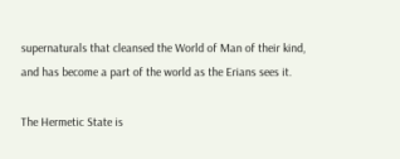supernaturals that cleansed the World of Man of their kind, and has become a part of the world as the Erians sees it.

The Hermetic State is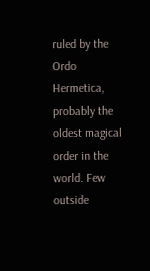ruled by the Ordo Hermetica, probably the oldest magical order in the world. Few outside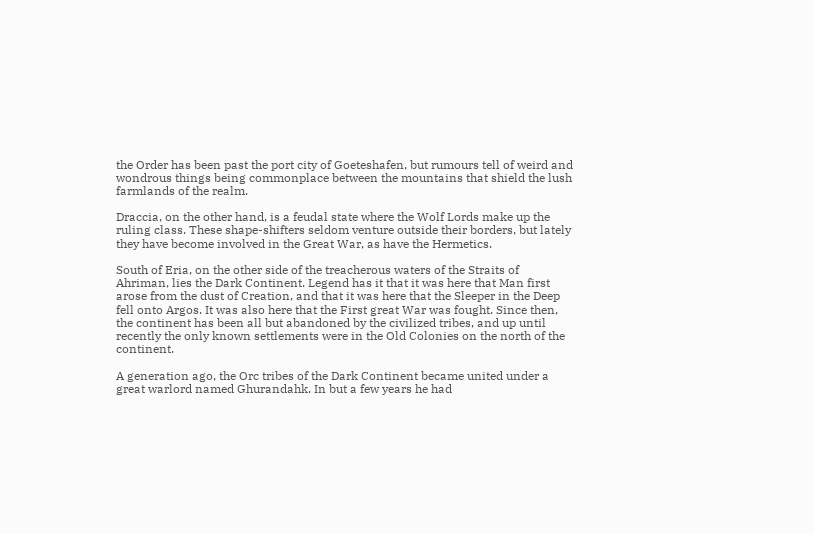the Order has been past the port city of Goeteshafen, but rumours tell of weird and wondrous things being commonplace between the mountains that shield the lush farmlands of the realm.

Draccia, on the other hand, is a feudal state where the Wolf Lords make up the ruling class. These shape-shifters seldom venture outside their borders, but lately they have become involved in the Great War, as have the Hermetics.

South of Eria, on the other side of the treacherous waters of the Straits of Ahriman, lies the Dark Continent. Legend has it that it was here that Man first arose from the dust of Creation, and that it was here that the Sleeper in the Deep fell onto Argos. It was also here that the First great War was fought. Since then, the continent has been all but abandoned by the civilized tribes, and up until recently the only known settlements were in the Old Colonies on the north of the continent.

A generation ago, the Orc tribes of the Dark Continent became united under a great warlord named Ghurandahk. In but a few years he had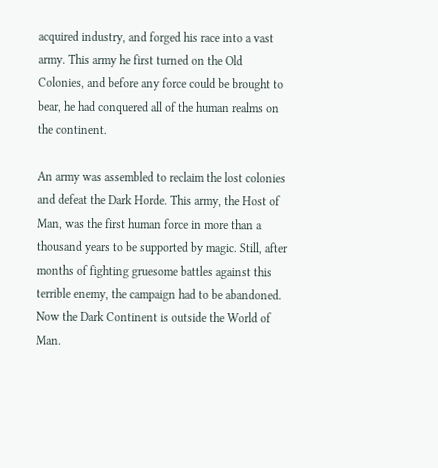acquired industry, and forged his race into a vast army. This army he first turned on the Old Colonies, and before any force could be brought to bear, he had conquered all of the human realms on the continent.

An army was assembled to reclaim the lost colonies and defeat the Dark Horde. This army, the Host of Man, was the first human force in more than a thousand years to be supported by magic. Still, after months of fighting gruesome battles against this terrible enemy, the campaign had to be abandoned.  Now the Dark Continent is outside the World of Man.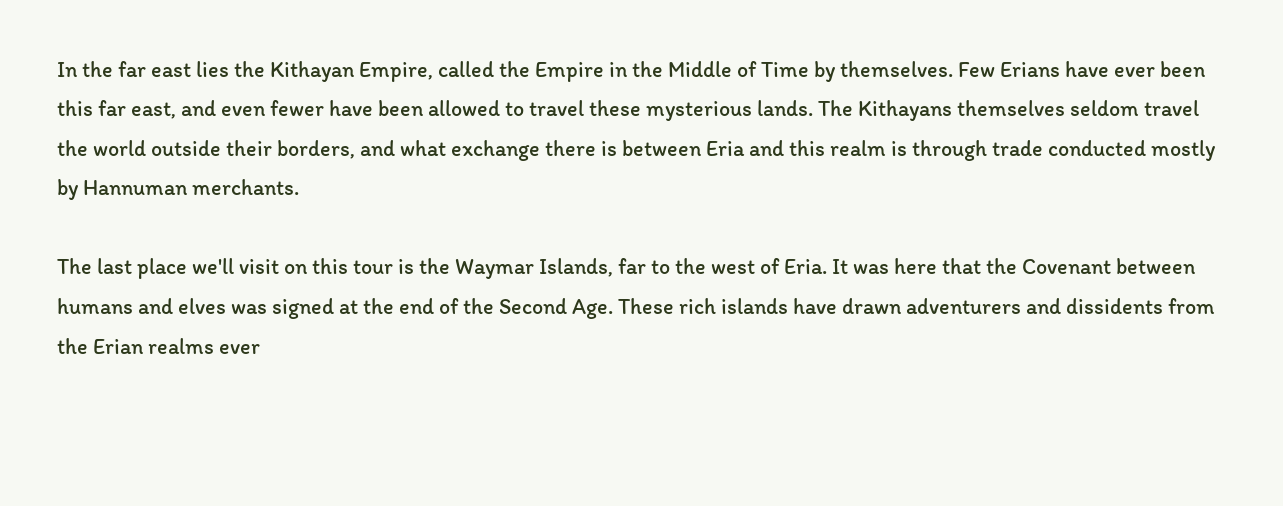In the far east lies the Kithayan Empire, called the Empire in the Middle of Time by themselves. Few Erians have ever been this far east, and even fewer have been allowed to travel these mysterious lands. The Kithayans themselves seldom travel the world outside their borders, and what exchange there is between Eria and this realm is through trade conducted mostly by Hannuman merchants.

The last place we'll visit on this tour is the Waymar Islands, far to the west of Eria. It was here that the Covenant between humans and elves was signed at the end of the Second Age. These rich islands have drawn adventurers and dissidents from the Erian realms ever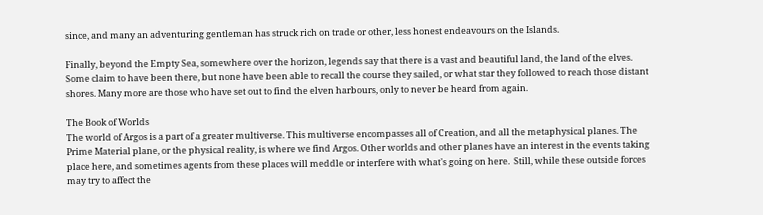since, and many an adventuring gentleman has struck rich on trade or other, less honest endeavours on the Islands.

Finally, beyond the Empty Sea, somewhere over the horizon, legends say that there is a vast and beautiful land, the land of the elves. Some claim to have been there, but none have been able to recall the course they sailed, or what star they followed to reach those distant shores. Many more are those who have set out to find the elven harbours, only to never be heard from again.

The Book of Worlds
The world of Argos is a part of a greater multiverse. This multiverse encompasses all of Creation, and all the metaphysical planes. The Prime Material plane, or the physical reality, is where we find Argos. Other worlds and other planes have an interest in the events taking place here, and sometimes agents from these places will meddle or interfere with what's going on here.  Still, while these outside forces may try to affect the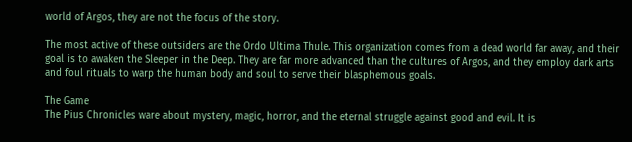world of Argos, they are not the focus of the story.

The most active of these outsiders are the Ordo Ultima Thule. This organization comes from a dead world far away, and their goal is to awaken the Sleeper in the Deep. They are far more advanced than the cultures of Argos, and they employ dark arts and foul rituals to warp the human body and soul to serve their blasphemous goals.

The Game
The Pius Chronicles ware about mystery, magic, horror, and the eternal struggle against good and evil. It is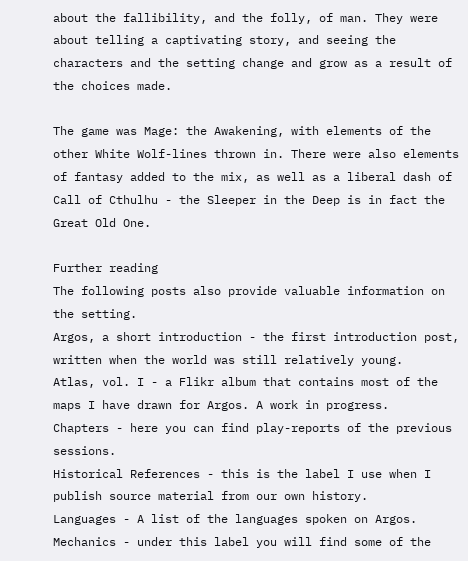about the fallibility, and the folly, of man. They were about telling a captivating story, and seeing the characters and the setting change and grow as a result of the choices made.

The game was Mage: the Awakening, with elements of the other White Wolf-lines thrown in. There were also elements of fantasy added to the mix, as well as a liberal dash of Call of Cthulhu - the Sleeper in the Deep is in fact the Great Old One.

Further reading
The following posts also provide valuable information on the setting.
Argos, a short introduction - the first introduction post, written when the world was still relatively young.
Atlas, vol. I - a Flikr album that contains most of the maps I have drawn for Argos. A work in progress.
Chapters - here you can find play-reports of the previous sessions.
Historical References - this is the label I use when I publish source material from our own history.
Languages - A list of the languages spoken on Argos.
Mechanics - under this label you will find some of the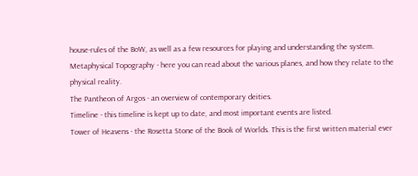house-rules of the BoW, as well as a few resources for playing and understanding the system.
Metaphysical Topography - here you can read about the various planes, and how they relate to the physical reality.
The Pantheon of Argos - an overview of contemporary deities.
Timeline - this timeline is kept up to date, and most important events are listed.
Tower of Heavens - the Rosetta Stone of the Book of Worlds. This is the first written material ever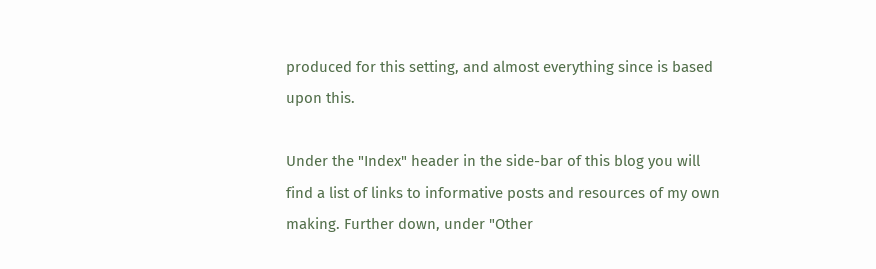produced for this setting, and almost everything since is based upon this.

Under the "Index" header in the side-bar of this blog you will find a list of links to informative posts and resources of my own making. Further down, under "Other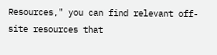Resources," you can find relevant off-site resources that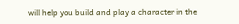will help you build and play a character in the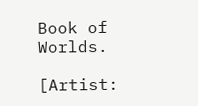Book of Worlds.

[Artist: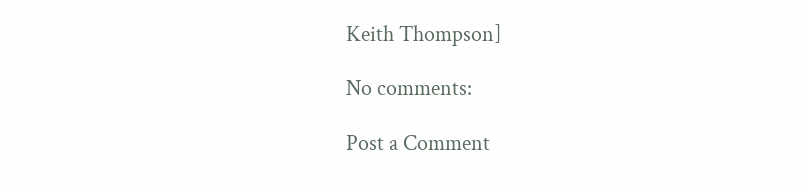Keith Thompson]

No comments:

Post a Comment